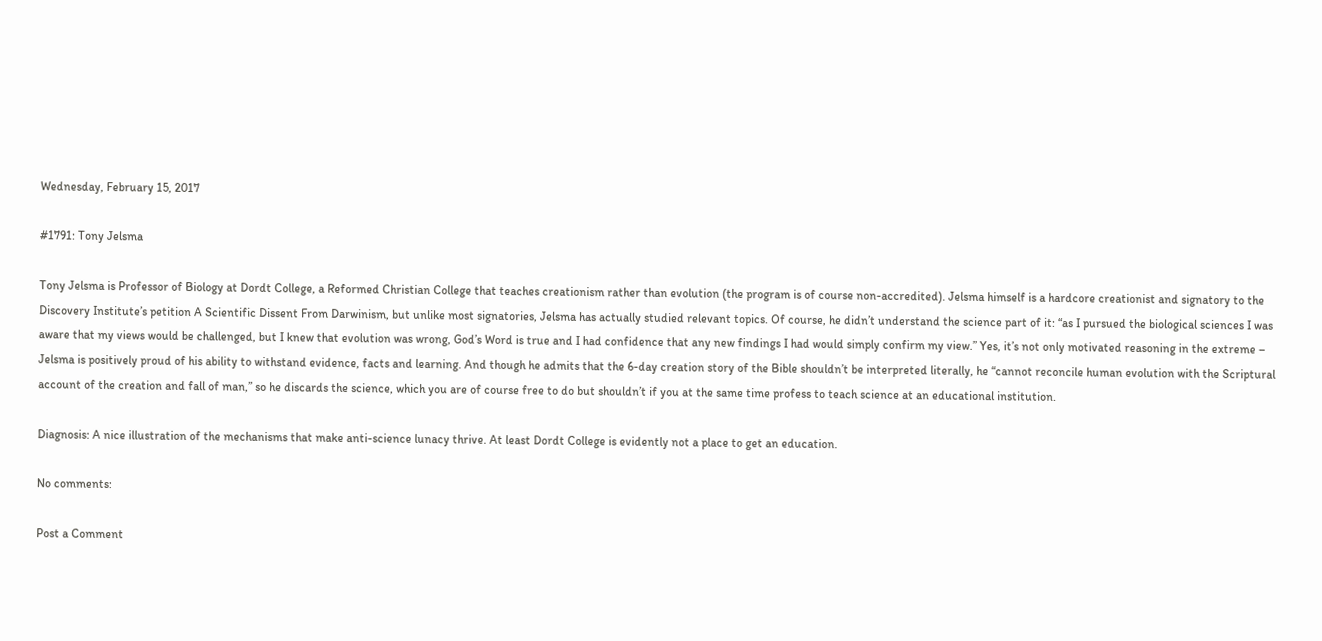Wednesday, February 15, 2017

#1791: Tony Jelsma

Tony Jelsma is Professor of Biology at Dordt College, a Reformed Christian College that teaches creationism rather than evolution (the program is of course non-accredited). Jelsma himself is a hardcore creationist and signatory to the Discovery Institute’s petition A Scientific Dissent From Darwinism, but unlike most signatories, Jelsma has actually studied relevant topics. Of course, he didn’t understand the science part of it: “as I pursued the biological sciences I was aware that my views would be challenged, but I knew that evolution was wrong, God’s Word is true and I had confidence that any new findings I had would simply confirm my view.” Yes, it’s not only motivated reasoning in the extreme – Jelsma is positively proud of his ability to withstand evidence, facts and learning. And though he admits that the 6-day creation story of the Bible shouldn’t be interpreted literally, he “cannot reconcile human evolution with the Scriptural account of the creation and fall of man,” so he discards the science, which you are of course free to do but shouldn’t if you at the same time profess to teach science at an educational institution.

Diagnosis: A nice illustration of the mechanisms that make anti-science lunacy thrive. At least Dordt College is evidently not a place to get an education.

No comments:

Post a Comment